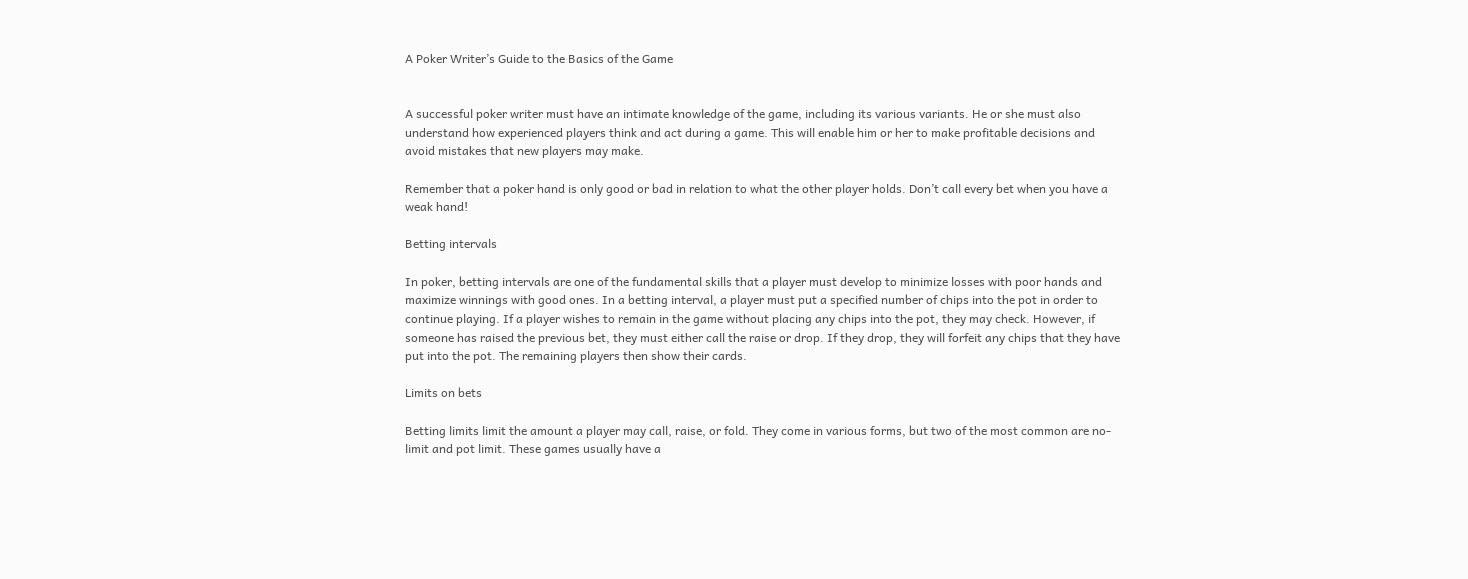A Poker Writer’s Guide to the Basics of the Game


A successful poker writer must have an intimate knowledge of the game, including its various variants. He or she must also understand how experienced players think and act during a game. This will enable him or her to make profitable decisions and avoid mistakes that new players may make.

Remember that a poker hand is only good or bad in relation to what the other player holds. Don’t call every bet when you have a weak hand!

Betting intervals

In poker, betting intervals are one of the fundamental skills that a player must develop to minimize losses with poor hands and maximize winnings with good ones. In a betting interval, a player must put a specified number of chips into the pot in order to continue playing. If a player wishes to remain in the game without placing any chips into the pot, they may check. However, if someone has raised the previous bet, they must either call the raise or drop. If they drop, they will forfeit any chips that they have put into the pot. The remaining players then show their cards.

Limits on bets

Betting limits limit the amount a player may call, raise, or fold. They come in various forms, but two of the most common are no-limit and pot limit. These games usually have a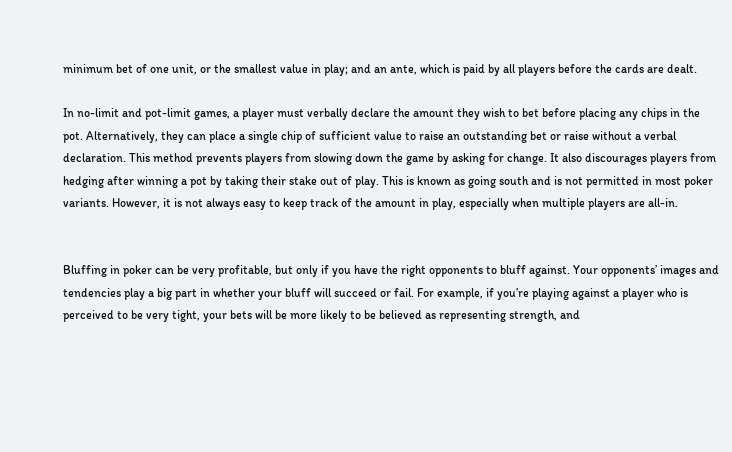minimum bet of one unit, or the smallest value in play; and an ante, which is paid by all players before the cards are dealt.

In no-limit and pot-limit games, a player must verbally declare the amount they wish to bet before placing any chips in the pot. Alternatively, they can place a single chip of sufficient value to raise an outstanding bet or raise without a verbal declaration. This method prevents players from slowing down the game by asking for change. It also discourages players from hedging after winning a pot by taking their stake out of play. This is known as going south and is not permitted in most poker variants. However, it is not always easy to keep track of the amount in play, especially when multiple players are all-in.


Bluffing in poker can be very profitable, but only if you have the right opponents to bluff against. Your opponents’ images and tendencies play a big part in whether your bluff will succeed or fail. For example, if you’re playing against a player who is perceived to be very tight, your bets will be more likely to be believed as representing strength, and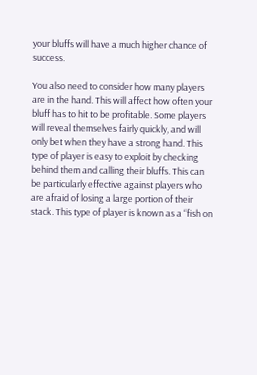your bluffs will have a much higher chance of success.

You also need to consider how many players are in the hand. This will affect how often your bluff has to hit to be profitable. Some players will reveal themselves fairly quickly, and will only bet when they have a strong hand. This type of player is easy to exploit by checking behind them and calling their bluffs. This can be particularly effective against players who are afraid of losing a large portion of their stack. This type of player is known as a “fish on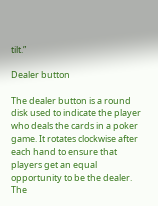tilt.”

Dealer button

The dealer button is a round disk used to indicate the player who deals the cards in a poker game. It rotates clockwise after each hand to ensure that players get an equal opportunity to be the dealer. The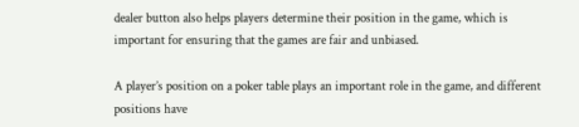dealer button also helps players determine their position in the game, which is important for ensuring that the games are fair and unbiased.

A player’s position on a poker table plays an important role in the game, and different positions have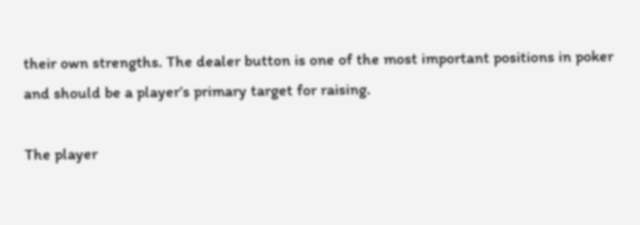their own strengths. The dealer button is one of the most important positions in poker and should be a player’s primary target for raising.

The player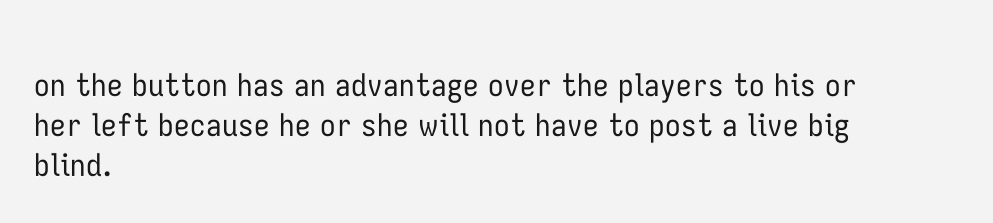on the button has an advantage over the players to his or her left because he or she will not have to post a live big blind.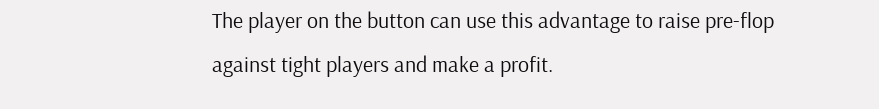The player on the button can use this advantage to raise pre-flop against tight players and make a profit.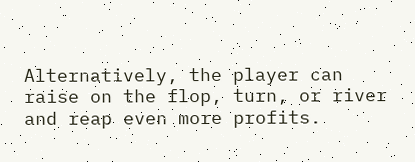Alternatively, the player can raise on the flop, turn, or river and reap even more profits.